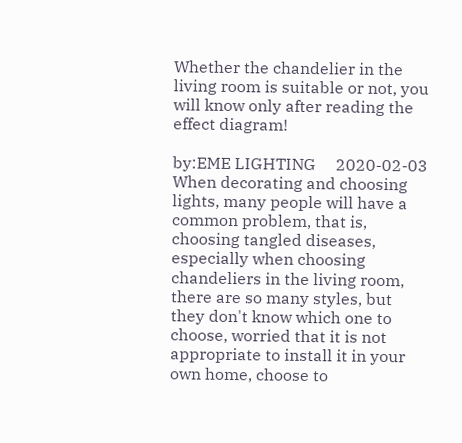Whether the chandelier in the living room is suitable or not, you will know only after reading the effect diagram!

by:EME LIGHTING     2020-02-03
When decorating and choosing lights, many people will have a common problem, that is, choosing tangled diseases, especially when choosing chandeliers in the living room, there are so many styles, but they don't know which one to choose, worried that it is not appropriate to install it in your own home, choose to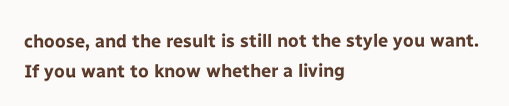choose, and the result is still not the style you want. If you want to know whether a living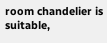room chandelier is suitable,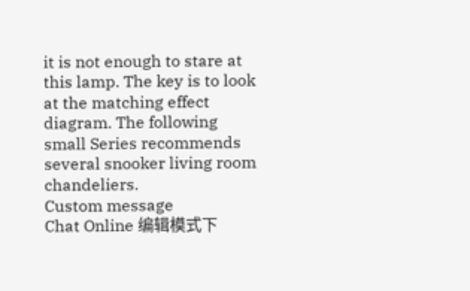it is not enough to stare at this lamp. The key is to look at the matching effect diagram. The following small Series recommends several snooker living room chandeliers.
Custom message
Chat Online 编辑模式下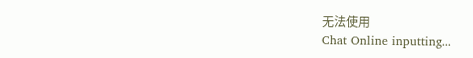无法使用
Chat Online inputting...